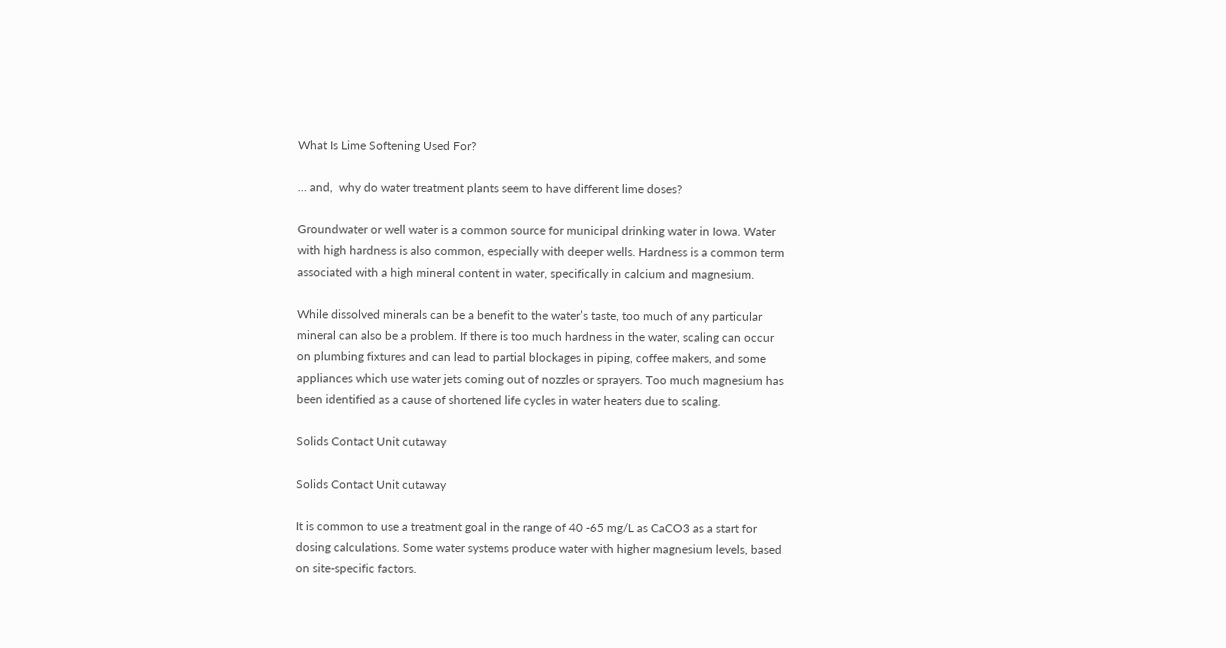What Is Lime Softening Used For?

… and,  why do water treatment plants seem to have different lime doses?

Groundwater or well water is a common source for municipal drinking water in Iowa. Water with high hardness is also common, especially with deeper wells. Hardness is a common term associated with a high mineral content in water, specifically in calcium and magnesium.

While dissolved minerals can be a benefit to the water’s taste, too much of any particular mineral can also be a problem. If there is too much hardness in the water, scaling can occur on plumbing fixtures and can lead to partial blockages in piping, coffee makers, and some appliances which use water jets coming out of nozzles or sprayers. Too much magnesium has been identified as a cause of shortened life cycles in water heaters due to scaling.

Solids Contact Unit cutaway

Solids Contact Unit cutaway

It is common to use a treatment goal in the range of 40 -65 mg/L as CaCO3 as a start for dosing calculations. Some water systems produce water with higher magnesium levels, based on site-specific factors.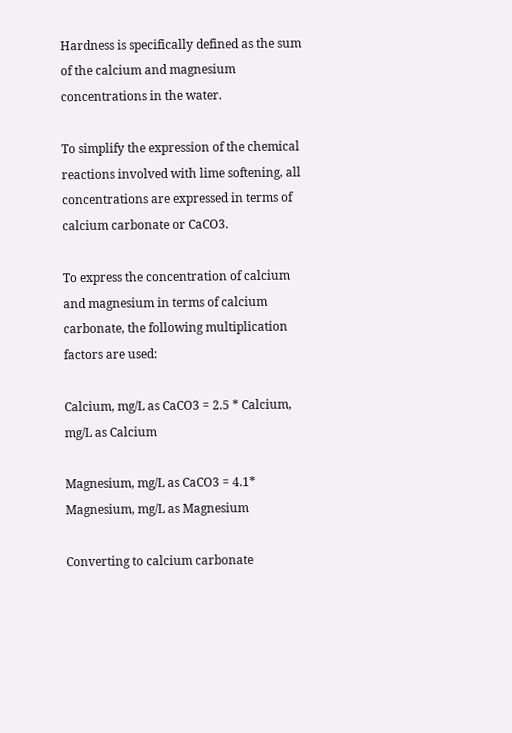Hardness is specifically defined as the sum of the calcium and magnesium concentrations in the water.

To simplify the expression of the chemical reactions involved with lime softening, all concentrations are expressed in terms of calcium carbonate or CaCO3.

To express the concentration of calcium and magnesium in terms of calcium carbonate, the following multiplication factors are used:

Calcium, mg/L as CaCO3 = 2.5 * Calcium, mg/L as Calcium

Magnesium, mg/L as CaCO3 = 4.1* Magnesium, mg/L as Magnesium

Converting to calcium carbonate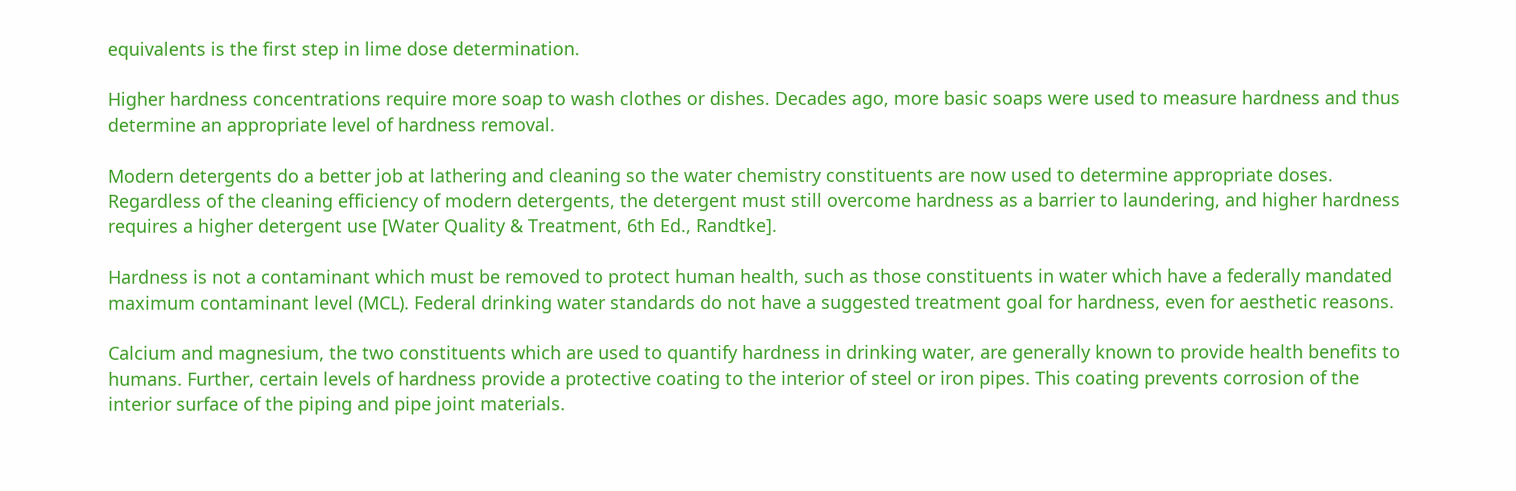equivalents is the first step in lime dose determination.

Higher hardness concentrations require more soap to wash clothes or dishes. Decades ago, more basic soaps were used to measure hardness and thus determine an appropriate level of hardness removal.

Modern detergents do a better job at lathering and cleaning so the water chemistry constituents are now used to determine appropriate doses. Regardless of the cleaning efficiency of modern detergents, the detergent must still overcome hardness as a barrier to laundering, and higher hardness requires a higher detergent use [Water Quality & Treatment, 6th Ed., Randtke].

Hardness is not a contaminant which must be removed to protect human health, such as those constituents in water which have a federally mandated maximum contaminant level (MCL). Federal drinking water standards do not have a suggested treatment goal for hardness, even for aesthetic reasons.

Calcium and magnesium, the two constituents which are used to quantify hardness in drinking water, are generally known to provide health benefits to humans. Further, certain levels of hardness provide a protective coating to the interior of steel or iron pipes. This coating prevents corrosion of the interior surface of the piping and pipe joint materials.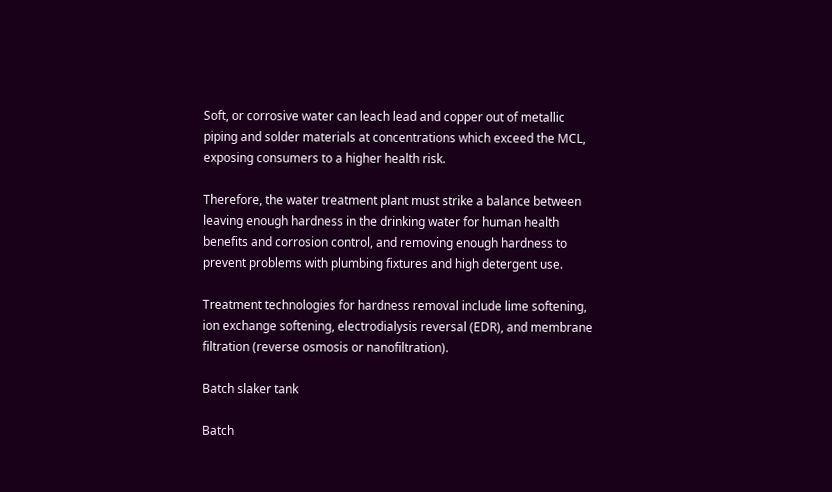Soft, or corrosive water can leach lead and copper out of metallic piping and solder materials at concentrations which exceed the MCL, exposing consumers to a higher health risk.

Therefore, the water treatment plant must strike a balance between leaving enough hardness in the drinking water for human health benefits and corrosion control, and removing enough hardness to prevent problems with plumbing fixtures and high detergent use.

Treatment technologies for hardness removal include lime softening, ion exchange softening, electrodialysis reversal (EDR), and membrane filtration (reverse osmosis or nanofiltration).

Batch slaker tank

Batch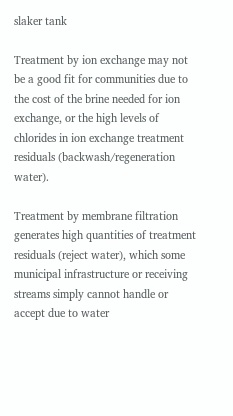slaker tank

Treatment by ion exchange may not be a good fit for communities due to the cost of the brine needed for ion exchange, or the high levels of chlorides in ion exchange treatment residuals (backwash/regeneration water).

Treatment by membrane filtration generates high quantities of treatment residuals (reject water), which some municipal infrastructure or receiving streams simply cannot handle or accept due to water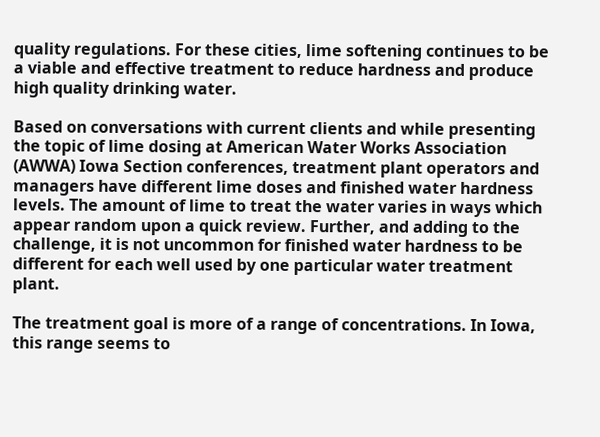quality regulations. For these cities, lime softening continues to be a viable and effective treatment to reduce hardness and produce high quality drinking water.

Based on conversations with current clients and while presenting the topic of lime dosing at American Water Works Association (AWWA) Iowa Section conferences, treatment plant operators and managers have different lime doses and finished water hardness levels. The amount of lime to treat the water varies in ways which appear random upon a quick review. Further, and adding to the challenge, it is not uncommon for finished water hardness to be different for each well used by one particular water treatment plant.

The treatment goal is more of a range of concentrations. In Iowa, this range seems to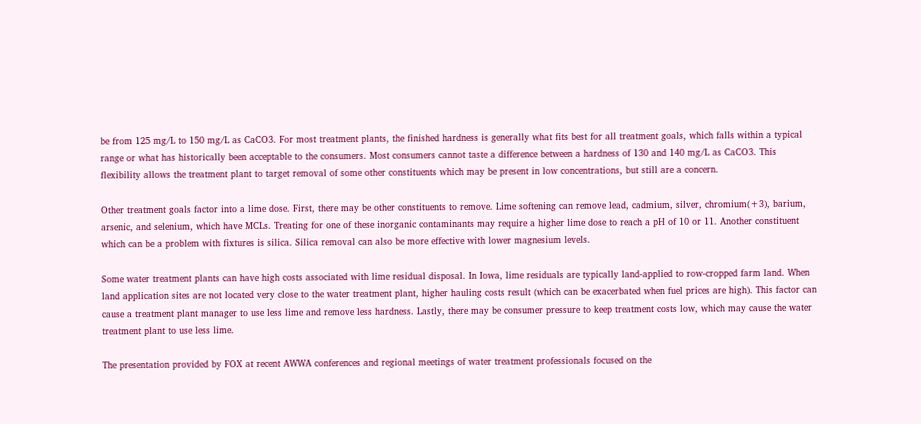be from 125 mg/L to 150 mg/L as CaCO3. For most treatment plants, the finished hardness is generally what fits best for all treatment goals, which falls within a typical range or what has historically been acceptable to the consumers. Most consumers cannot taste a difference between a hardness of 130 and 140 mg/L as CaCO3. This flexibility allows the treatment plant to target removal of some other constituents which may be present in low concentrations, but still are a concern.

Other treatment goals factor into a lime dose. First, there may be other constituents to remove. Lime softening can remove lead, cadmium, silver, chromium(+3), barium, arsenic, and selenium, which have MCLs. Treating for one of these inorganic contaminants may require a higher lime dose to reach a pH of 10 or 11. Another constituent which can be a problem with fixtures is silica. Silica removal can also be more effective with lower magnesium levels.

Some water treatment plants can have high costs associated with lime residual disposal. In Iowa, lime residuals are typically land-applied to row-cropped farm land. When land application sites are not located very close to the water treatment plant, higher hauling costs result (which can be exacerbated when fuel prices are high). This factor can cause a treatment plant manager to use less lime and remove less hardness. Lastly, there may be consumer pressure to keep treatment costs low, which may cause the water treatment plant to use less lime.

The presentation provided by FOX at recent AWWA conferences and regional meetings of water treatment professionals focused on the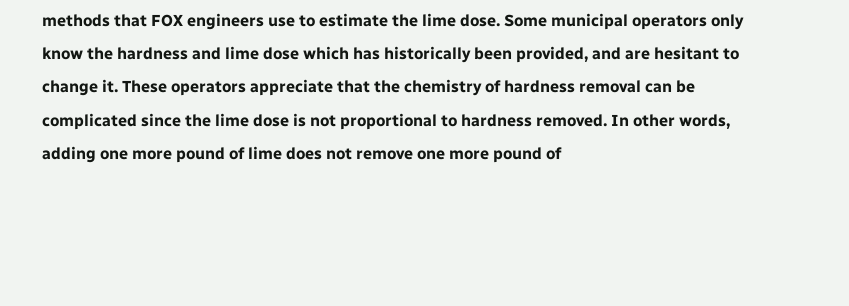methods that FOX engineers use to estimate the lime dose. Some municipal operators only know the hardness and lime dose which has historically been provided, and are hesitant to change it. These operators appreciate that the chemistry of hardness removal can be complicated since the lime dose is not proportional to hardness removed. In other words, adding one more pound of lime does not remove one more pound of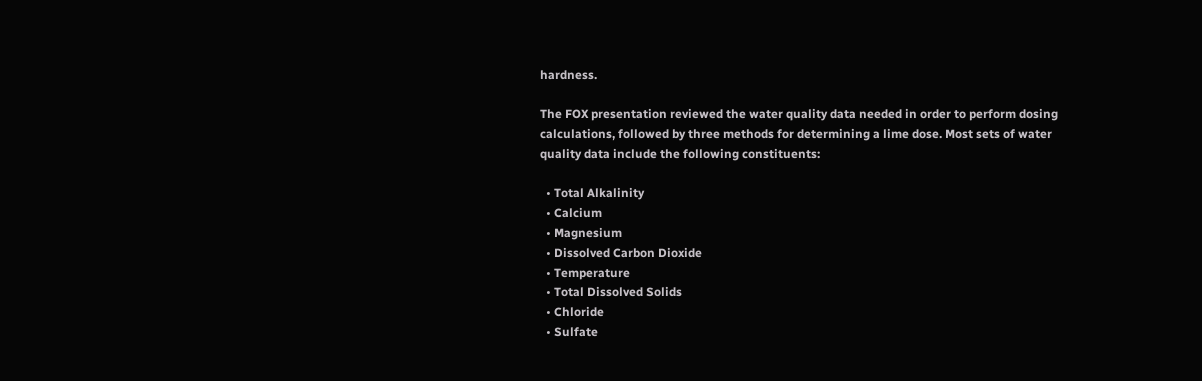hardness.

The FOX presentation reviewed the water quality data needed in order to perform dosing calculations, followed by three methods for determining a lime dose. Most sets of water quality data include the following constituents:

  • Total Alkalinity
  • Calcium
  • Magnesium
  • Dissolved Carbon Dioxide
  • Temperature
  • Total Dissolved Solids
  • Chloride
  • Sulfate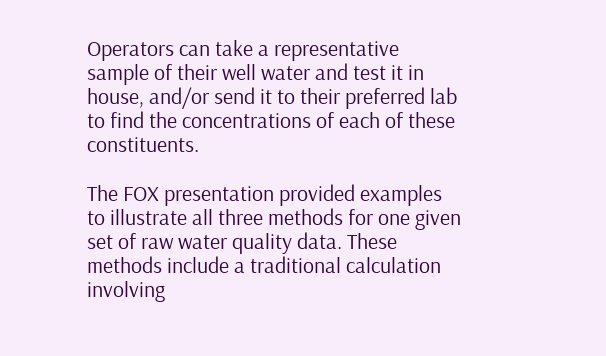Operators can take a representative sample of their well water and test it in house, and/or send it to their preferred lab to find the concentrations of each of these constituents.

The FOX presentation provided examples to illustrate all three methods for one given set of raw water quality data. These methods include a traditional calculation involving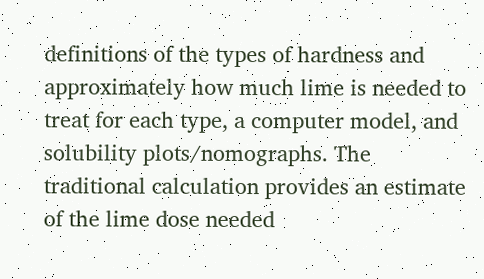definitions of the types of hardness and approximately how much lime is needed to treat for each type, a computer model, and solubility plots/nomographs. The traditional calculation provides an estimate of the lime dose needed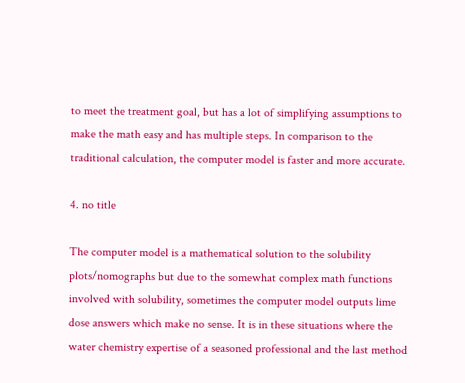to meet the treatment goal, but has a lot of simplifying assumptions to make the math easy and has multiple steps. In comparison to the traditional calculation, the computer model is faster and more accurate.

4. no title

The computer model is a mathematical solution to the solubility plots/nomographs but due to the somewhat complex math functions involved with solubility, sometimes the computer model outputs lime dose answers which make no sense. It is in these situations where the water chemistry expertise of a seasoned professional and the last method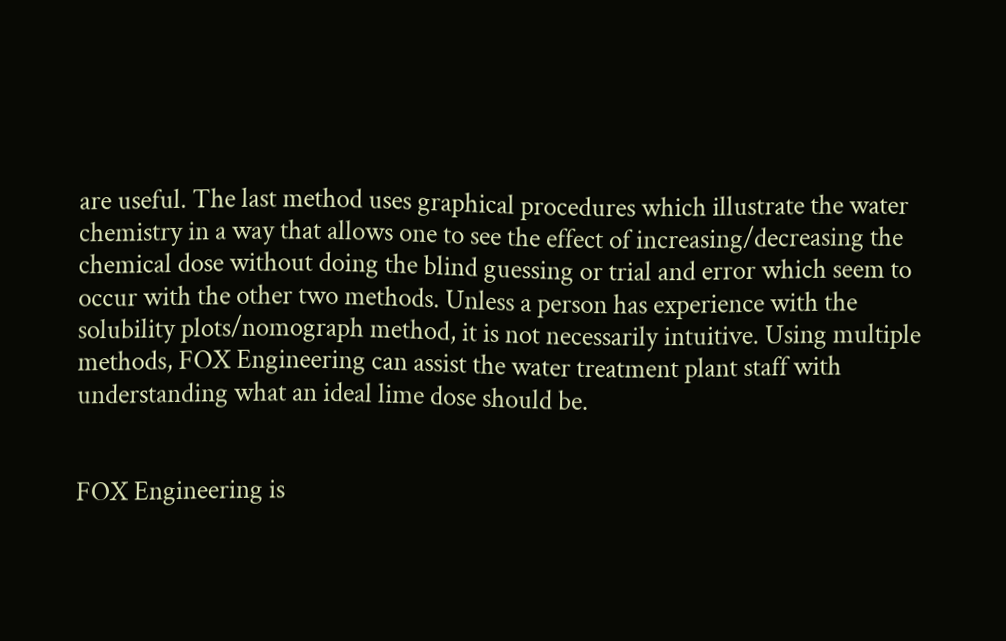are useful. The last method uses graphical procedures which illustrate the water chemistry in a way that allows one to see the effect of increasing/decreasing the chemical dose without doing the blind guessing or trial and error which seem to occur with the other two methods. Unless a person has experience with the solubility plots/nomograph method, it is not necessarily intuitive. Using multiple methods, FOX Engineering can assist the water treatment plant staff with understanding what an ideal lime dose should be.


FOX Engineering is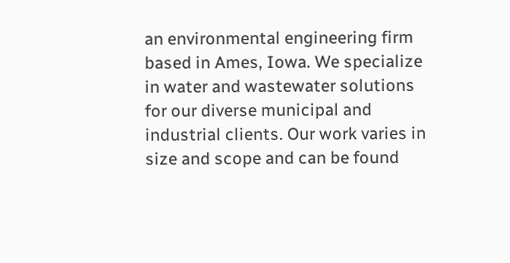an environmental engineering firm based in Ames, Iowa. We specialize in water and wastewater solutions for our diverse municipal and industrial clients. Our work varies in size and scope and can be found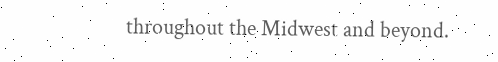throughout the Midwest and beyond.